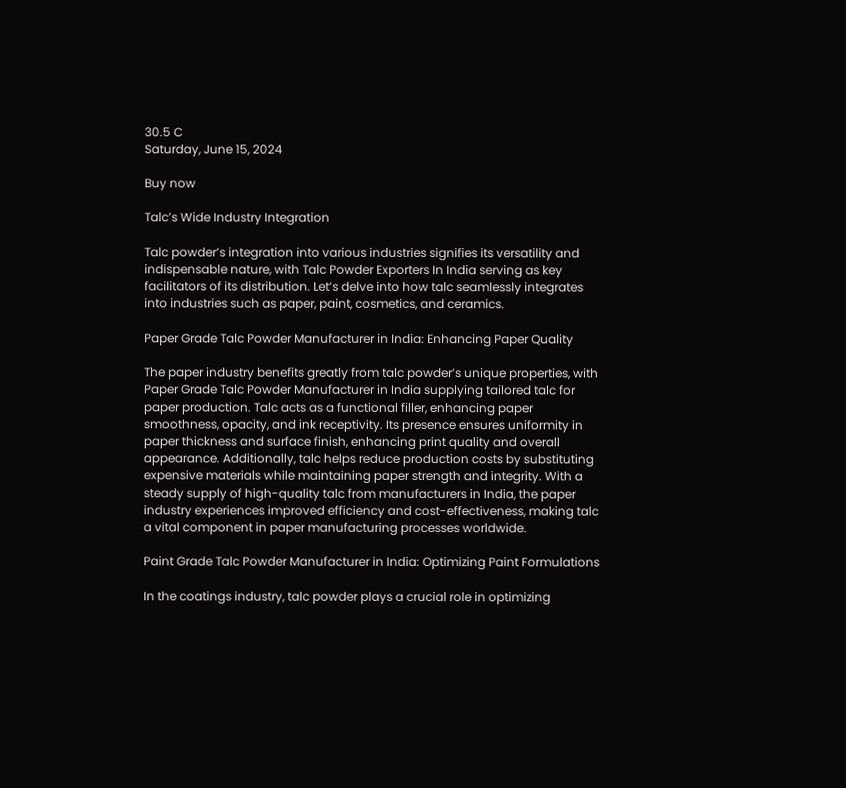30.5 C
Saturday, June 15, 2024

Buy now

Talc’s Wide Industry Integration

Talc powder’s integration into various industries signifies its versatility and indispensable nature, with Talc Powder Exporters In India serving as key facilitators of its distribution. Let’s delve into how talc seamlessly integrates into industries such as paper, paint, cosmetics, and ceramics.

Paper Grade Talc Powder Manufacturer in India: Enhancing Paper Quality

The paper industry benefits greatly from talc powder’s unique properties, with Paper Grade Talc Powder Manufacturer in India supplying tailored talc for paper production. Talc acts as a functional filler, enhancing paper smoothness, opacity, and ink receptivity. Its presence ensures uniformity in paper thickness and surface finish, enhancing print quality and overall appearance. Additionally, talc helps reduce production costs by substituting expensive materials while maintaining paper strength and integrity. With a steady supply of high-quality talc from manufacturers in India, the paper industry experiences improved efficiency and cost-effectiveness, making talc a vital component in paper manufacturing processes worldwide.

Paint Grade Talc Powder Manufacturer in India: Optimizing Paint Formulations

In the coatings industry, talc powder plays a crucial role in optimizing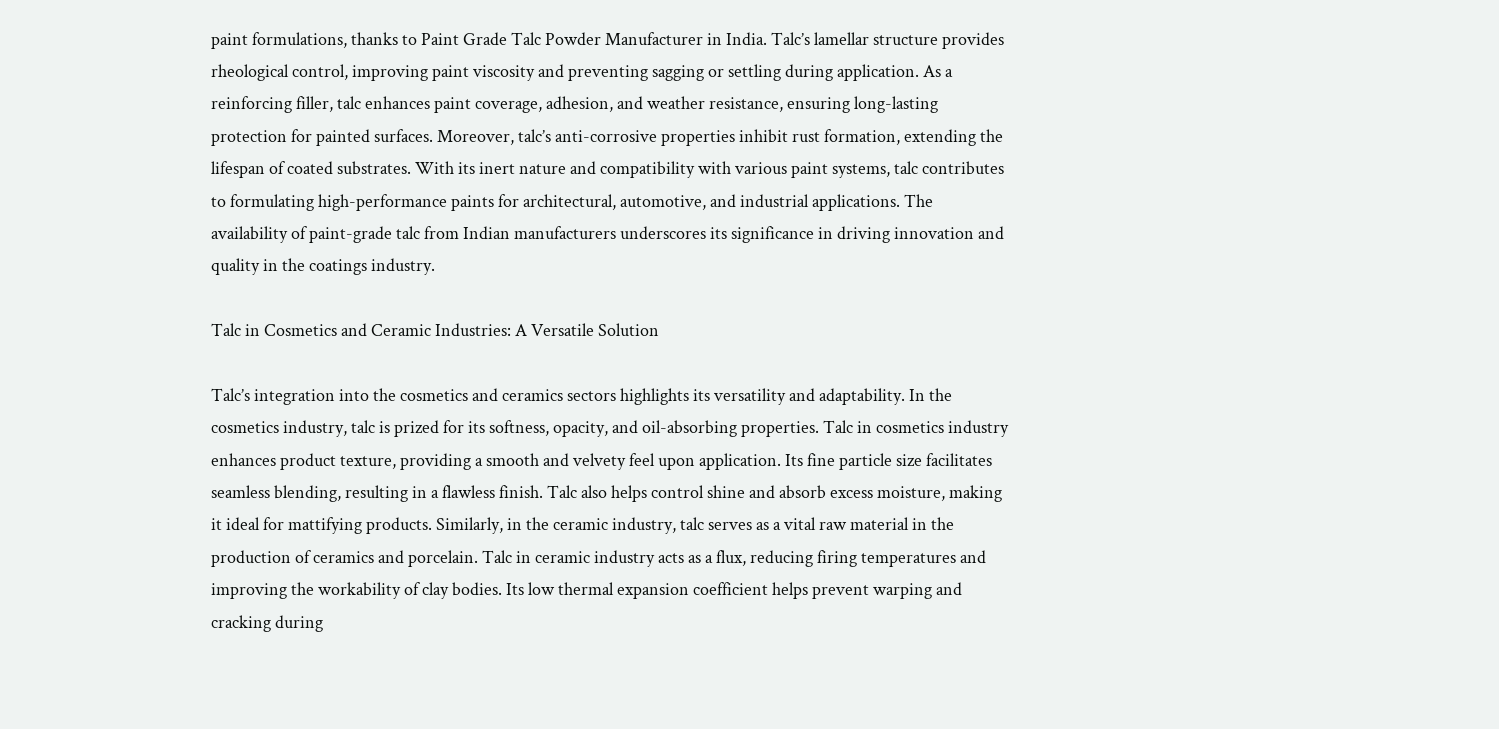paint formulations, thanks to Paint Grade Talc Powder Manufacturer in India. Talc’s lamellar structure provides rheological control, improving paint viscosity and preventing sagging or settling during application. As a reinforcing filler, talc enhances paint coverage, adhesion, and weather resistance, ensuring long-lasting protection for painted surfaces. Moreover, talc’s anti-corrosive properties inhibit rust formation, extending the lifespan of coated substrates. With its inert nature and compatibility with various paint systems, talc contributes to formulating high-performance paints for architectural, automotive, and industrial applications. The availability of paint-grade talc from Indian manufacturers underscores its significance in driving innovation and quality in the coatings industry.

Talc in Cosmetics and Ceramic Industries: A Versatile Solution

Talc’s integration into the cosmetics and ceramics sectors highlights its versatility and adaptability. In the cosmetics industry, talc is prized for its softness, opacity, and oil-absorbing properties. Talc in cosmetics industry enhances product texture, providing a smooth and velvety feel upon application. Its fine particle size facilitates seamless blending, resulting in a flawless finish. Talc also helps control shine and absorb excess moisture, making it ideal for mattifying products. Similarly, in the ceramic industry, talc serves as a vital raw material in the production of ceramics and porcelain. Talc in ceramic industry acts as a flux, reducing firing temperatures and improving the workability of clay bodies. Its low thermal expansion coefficient helps prevent warping and cracking during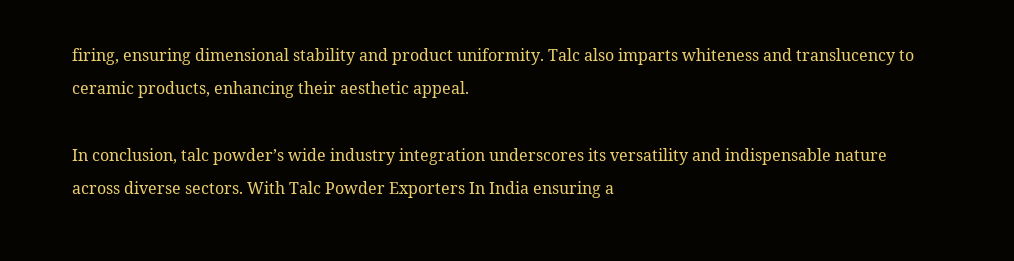firing, ensuring dimensional stability and product uniformity. Talc also imparts whiteness and translucency to ceramic products, enhancing their aesthetic appeal.

In conclusion, talc powder’s wide industry integration underscores its versatility and indispensable nature across diverse sectors. With Talc Powder Exporters In India ensuring a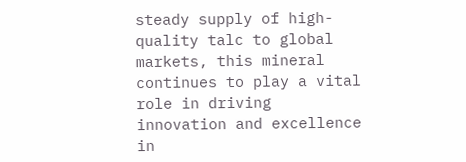steady supply of high-quality talc to global markets, this mineral continues to play a vital role in driving innovation and excellence in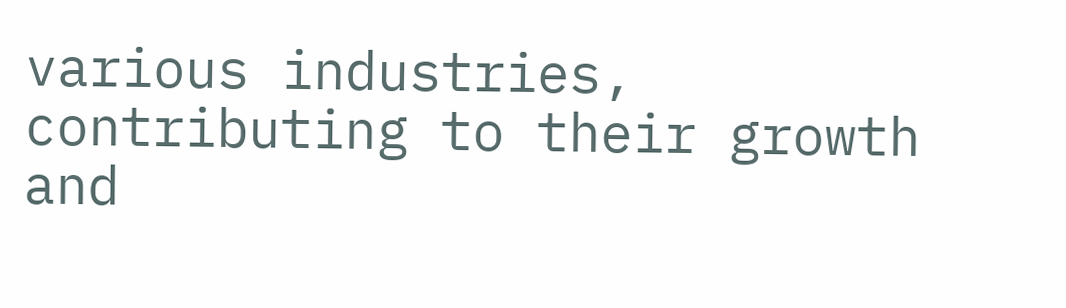various industries, contributing to their growth and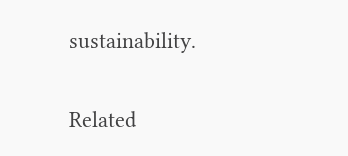sustainability.

Related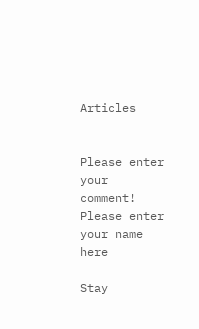Articles


Please enter your comment!
Please enter your name here

Stay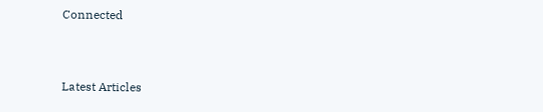Connected


Latest Articles